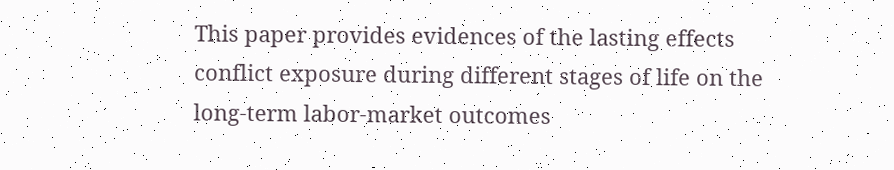This paper provides evidences of the lasting effects conflict exposure during different stages of life on the long-term labor-market outcomes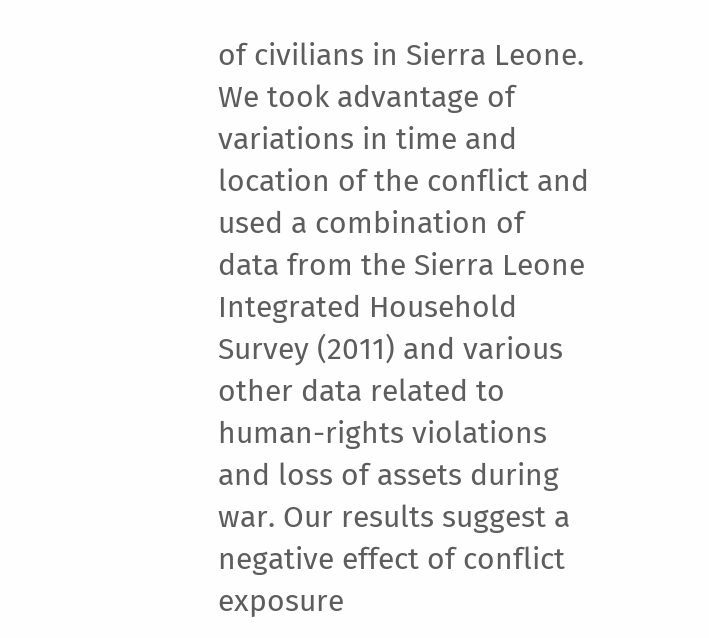of civilians in Sierra Leone. We took advantage of variations in time and location of the conflict and used a combination of data from the Sierra Leone Integrated Household Survey (2011) and various other data related to human-rights violations and loss of assets during war. Our results suggest a negative effect of conflict exposure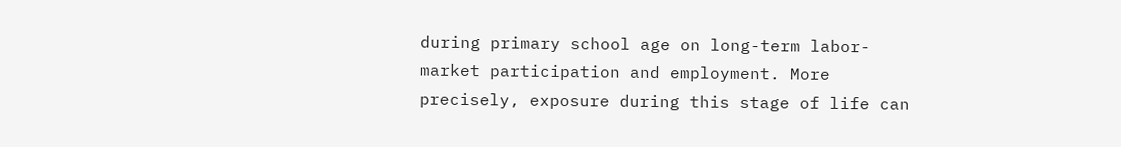during primary school age on long-term labor-market participation and employment. More precisely, exposure during this stage of life can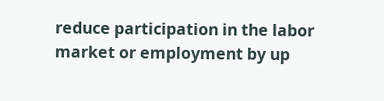reduce participation in the labor market or employment by up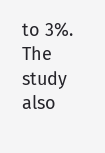to 3%. The study also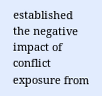established the negative impact of conflict exposure from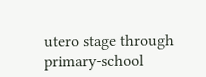utero stage through primary-school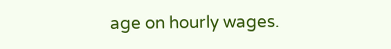age on hourly wages.